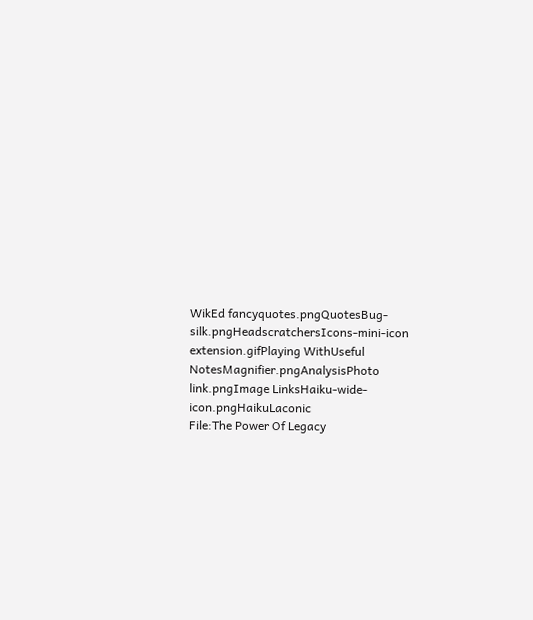WikEd fancyquotes.pngQuotesBug-silk.pngHeadscratchersIcons-mini-icon extension.gifPlaying WithUseful NotesMagnifier.pngAnalysisPhoto link.pngImage LinksHaiku-wide-icon.pngHaikuLaconic
File:The Power Of Legacy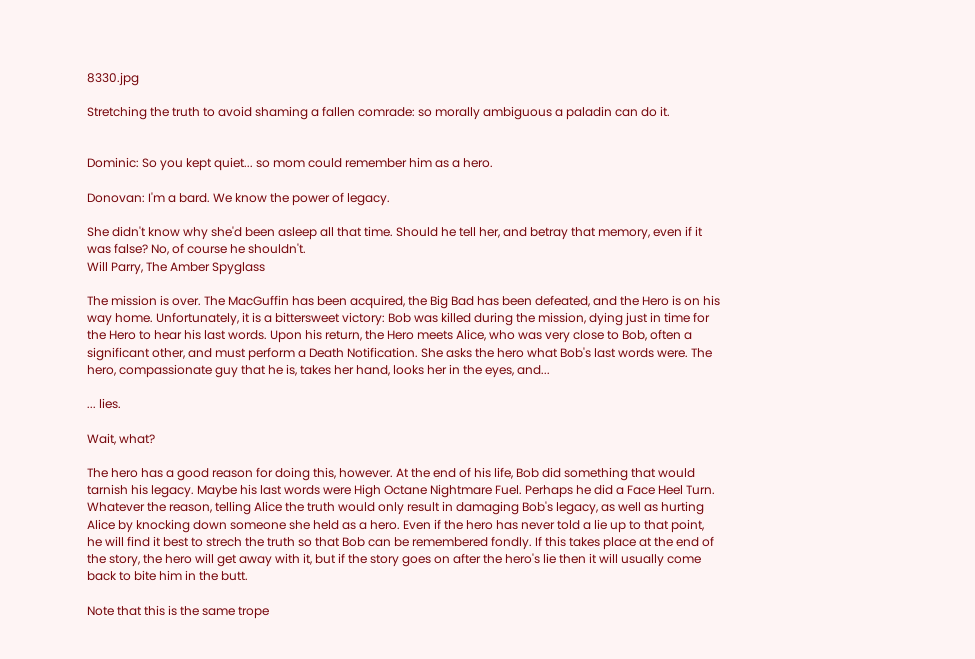8330.jpg

Stretching the truth to avoid shaming a fallen comrade: so morally ambiguous a paladin can do it.


Dominic: So you kept quiet... so mom could remember him as a hero.

Donovan: I'm a bard. We know the power of legacy.

She didn't know why she'd been asleep all that time. Should he tell her, and betray that memory, even if it was false? No, of course he shouldn't.
Will Parry, The Amber Spyglass

The mission is over. The MacGuffin has been acquired, the Big Bad has been defeated, and the Hero is on his way home. Unfortunately, it is a bittersweet victory: Bob was killed during the mission, dying just in time for the Hero to hear his last words. Upon his return, the Hero meets Alice, who was very close to Bob, often a significant other, and must perform a Death Notification. She asks the hero what Bob's last words were. The hero, compassionate guy that he is, takes her hand, looks her in the eyes, and...

... lies.

Wait, what?

The hero has a good reason for doing this, however. At the end of his life, Bob did something that would tarnish his legacy. Maybe his last words were High Octane Nightmare Fuel. Perhaps he did a Face Heel Turn. Whatever the reason, telling Alice the truth would only result in damaging Bob's legacy, as well as hurting Alice by knocking down someone she held as a hero. Even if the hero has never told a lie up to that point, he will find it best to strech the truth so that Bob can be remembered fondly. If this takes place at the end of the story, the hero will get away with it, but if the story goes on after the hero's lie then it will usually come back to bite him in the butt.

Note that this is the same trope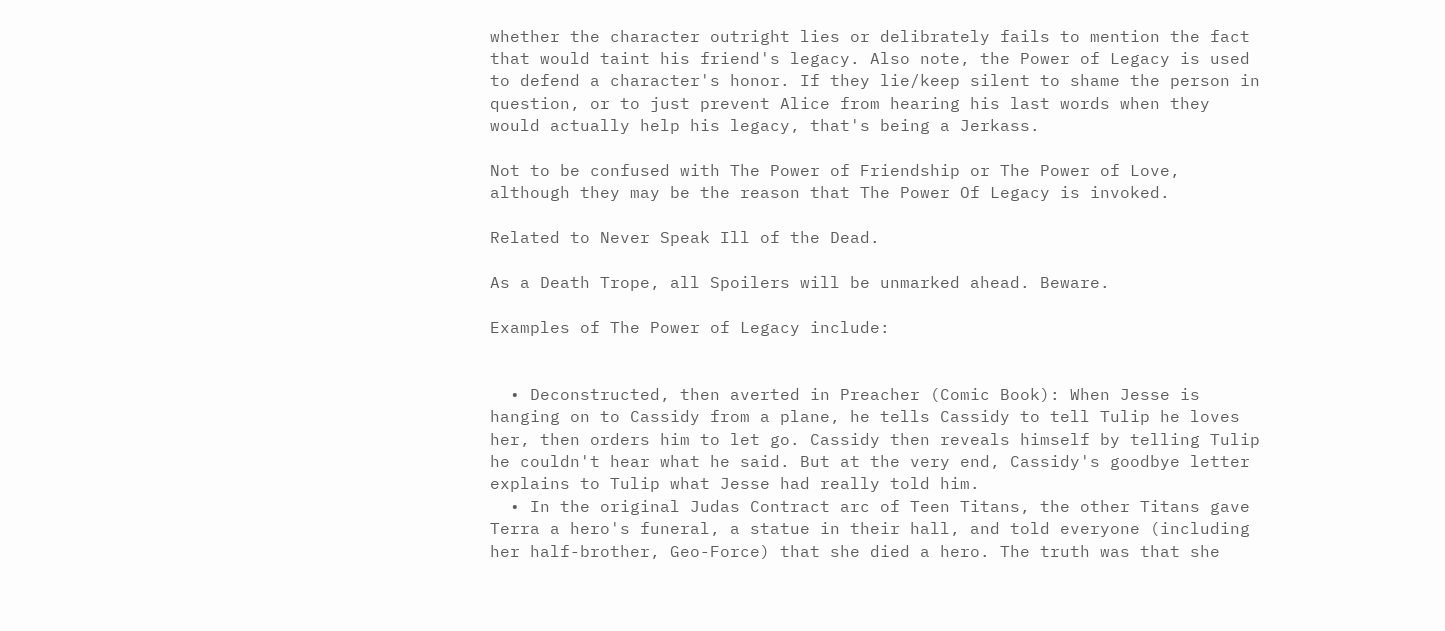whether the character outright lies or delibrately fails to mention the fact that would taint his friend's legacy. Also note, the Power of Legacy is used to defend a character's honor. If they lie/keep silent to shame the person in question, or to just prevent Alice from hearing his last words when they would actually help his legacy, that's being a Jerkass.

Not to be confused with The Power of Friendship or The Power of Love, although they may be the reason that The Power Of Legacy is invoked.

Related to Never Speak Ill of the Dead.

As a Death Trope, all Spoilers will be unmarked ahead. Beware.

Examples of The Power of Legacy include:


  • Deconstructed, then averted in Preacher (Comic Book): When Jesse is hanging on to Cassidy from a plane, he tells Cassidy to tell Tulip he loves her, then orders him to let go. Cassidy then reveals himself by telling Tulip he couldn't hear what he said. But at the very end, Cassidy's goodbye letter explains to Tulip what Jesse had really told him.
  • In the original Judas Contract arc of Teen Titans, the other Titans gave Terra a hero's funeral, a statue in their hall, and told everyone (including her half-brother, Geo-Force) that she died a hero. The truth was that she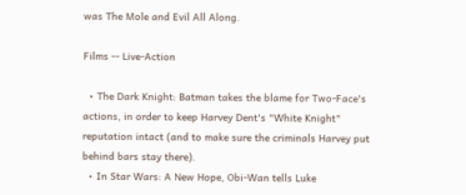was The Mole and Evil All Along.

Films -- Live-Action

  • The Dark Knight: Batman takes the blame for Two-Face's actions, in order to keep Harvey Dent's "White Knight" reputation intact (and to make sure the criminals Harvey put behind bars stay there).
  • In Star Wars: A New Hope, Obi-Wan tells Luke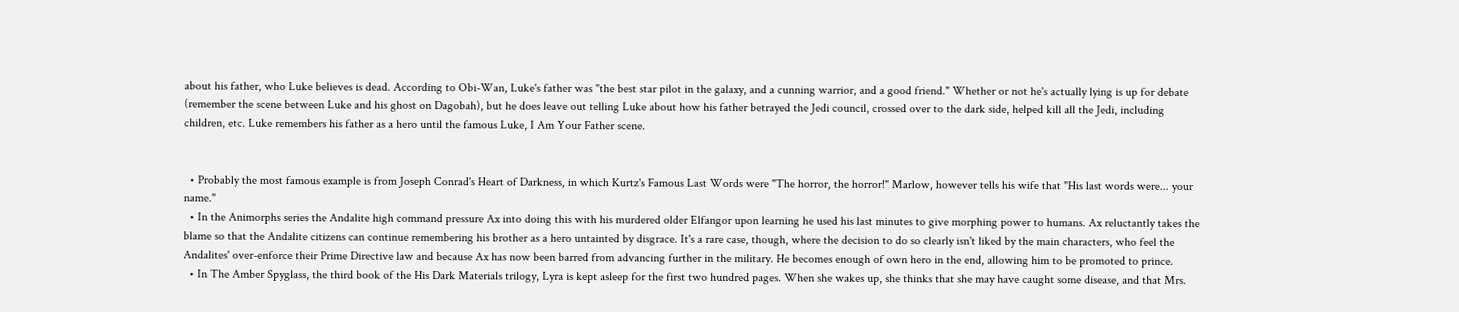about his father, who Luke believes is dead. According to Obi-Wan, Luke's father was "the best star pilot in the galaxy, and a cunning warrior, and a good friend." Whether or not he's actually lying is up for debate (remember the scene between Luke and his ghost on Dagobah), but he does leave out telling Luke about how his father betrayed the Jedi council, crossed over to the dark side, helped kill all the Jedi, including children, etc. Luke remembers his father as a hero until the famous Luke, I Am Your Father scene.


  • Probably the most famous example is from Joseph Conrad's Heart of Darkness, in which Kurtz's Famous Last Words were "The horror, the horror!" Marlow, however tells his wife that "His last words were... your name."
  • In the Animorphs series the Andalite high command pressure Ax into doing this with his murdered older Elfangor upon learning he used his last minutes to give morphing power to humans. Ax reluctantly takes the blame so that the Andalite citizens can continue remembering his brother as a hero untainted by disgrace. It's a rare case, though, where the decision to do so clearly isn't liked by the main characters, who feel the Andalites' over-enforce their Prime Directive law and because Ax has now been barred from advancing further in the military. He becomes enough of own hero in the end, allowing him to be promoted to prince.
  • In The Amber Spyglass, the third book of the His Dark Materials trilogy, Lyra is kept asleep for the first two hundred pages. When she wakes up, she thinks that she may have caught some disease, and that Mrs.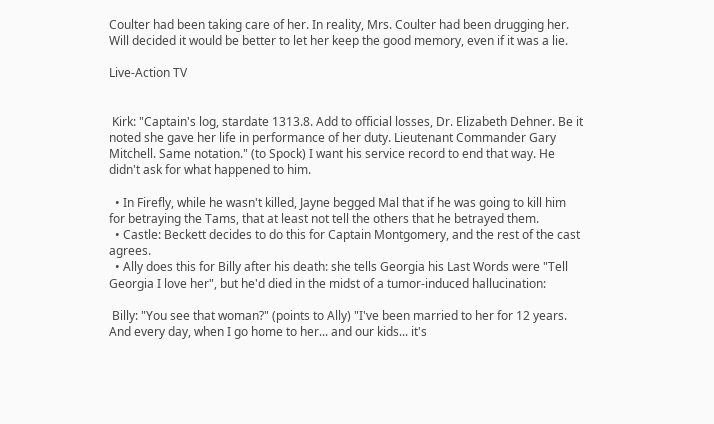Coulter had been taking care of her. In reality, Mrs. Coulter had been drugging her. Will decided it would be better to let her keep the good memory, even if it was a lie.

Live-Action TV


 Kirk: "Captain's log, stardate 1313.8. Add to official losses, Dr. Elizabeth Dehner. Be it noted she gave her life in performance of her duty. Lieutenant Commander Gary Mitchell. Same notation." (to Spock) I want his service record to end that way. He didn't ask for what happened to him.

  • In Firefly, while he wasn't killed, Jayne begged Mal that if he was going to kill him for betraying the Tams, that at least not tell the others that he betrayed them.
  • Castle: Beckett decides to do this for Captain Montgomery, and the rest of the cast agrees.
  • Ally does this for Billy after his death: she tells Georgia his Last Words were "Tell Georgia I love her", but he'd died in the midst of a tumor-induced hallucination:

 Billy: "You see that woman?" (points to Ally) "I've been married to her for 12 years. And every day, when I go home to her... and our kids... it's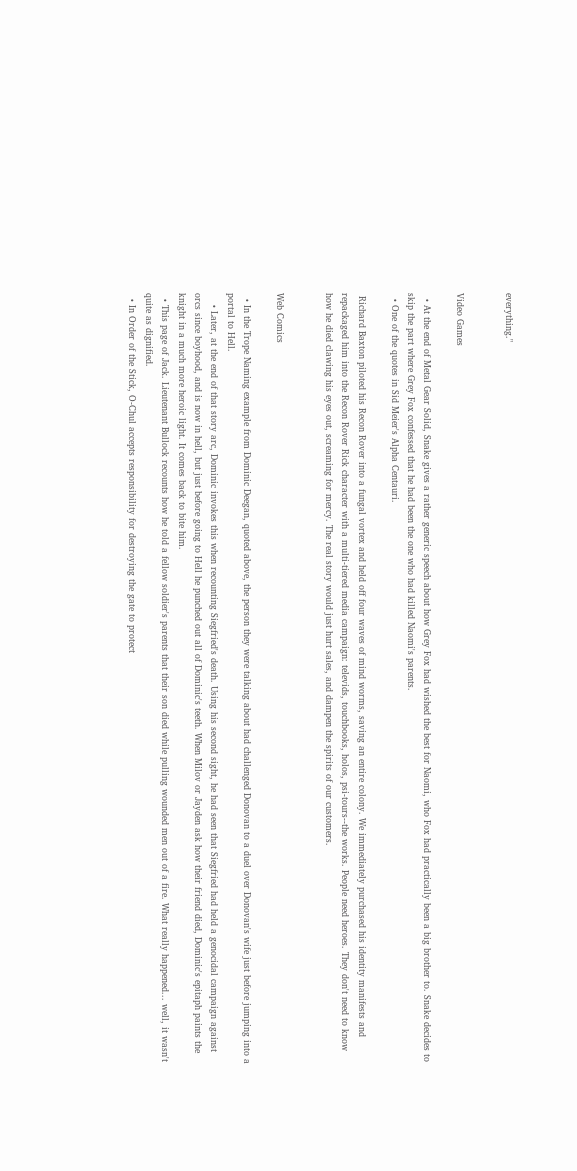everything."


Video Games

  • At the end of Metal Gear Solid, Snake gives a rather generic speech about how Grey Fox had wished the best for Naomi, who Fox had practically been a big brother to. Snake decides to skip the part where Grey Fox confessed that he had been the one who had killed Naomi's parents.
  • One of the quotes in Sid Meier's Alpha Centauri.

 Richard Baxton piloted his Recon Rover into a fungal vortex and held off four waves of mind worms, saving an entire colony. We immediately purchased his identity manifests and repackaged him into the Recon Rover Rick character with a multi-tiered media campaign: televids, touchbooks, holos, psi-tours--the works. People need heroes. They don't need to know how he died clawing his eyes out, screaming for mercy. The real story would just hurt sales, and dampen the spirits of our customers.


Web Comics

  • In the Trope Naming example from Dominic Deegan, quoted above, the person they were talking about had challenged Donovan to a duel over Donovan's wife just before jumping into a portal to Hell.
    • Later, at the end of that story arc, Dominic invokes this when recounting Siegfried's death. Using his second sight, he had seen that Siegfried had held a genocidal campaign against orcs since boyhood, and is now in hell, but just before going to Hell he punched out all of Dominic's teeth. When Milov or Jayden ask how their friend died, Dominic's epitaph paints the knight in a much more heroic light. It comes back to bite him.
  • This page of Jack. Lieutenant Bullock recounts how he told a fellow soldier's parents that their son died while pulling wounded men out of a fire. What really happened... well, it wasn't quite as dignified.
  • In Order of the Stick, O-Chul accepts responsibility for destroying the gate to protect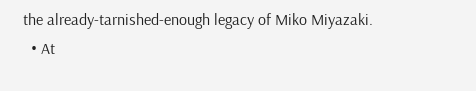the already-tarnished-enough legacy of Miko Miyazaki.
  • At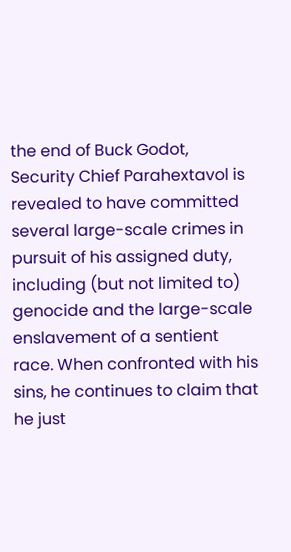the end of Buck Godot, Security Chief Parahextavol is revealed to have committed several large-scale crimes in pursuit of his assigned duty, including (but not limited to) genocide and the large-scale enslavement of a sentient race. When confronted with his sins, he continues to claim that he just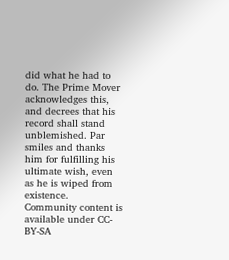did what he had to do. The Prime Mover acknowledges this, and decrees that his record shall stand unblemished. Par smiles and thanks him for fulfilling his ultimate wish, even as he is wiped from existence.
Community content is available under CC-BY-SA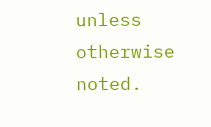unless otherwise noted.